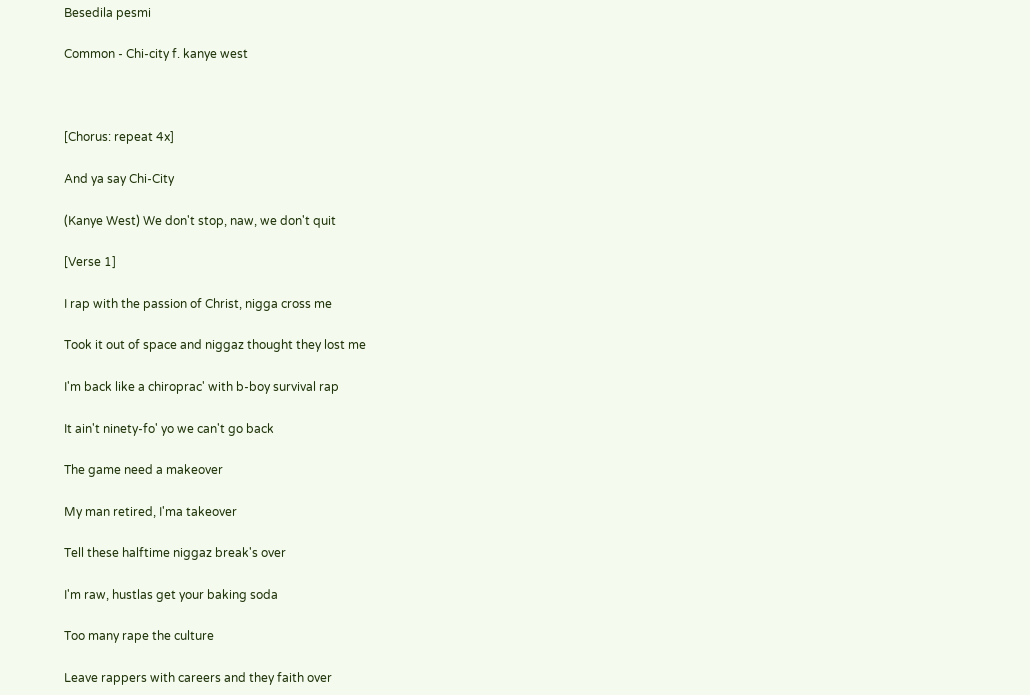Besedila pesmi

Common - Chi-city f. kanye west



[Chorus: repeat 4x]

And ya say Chi-City

(Kanye West) We don't stop, naw, we don't quit

[Verse 1]

I rap with the passion of Christ, nigga cross me

Took it out of space and niggaz thought they lost me

I'm back like a chiroprac' with b-boy survival rap

It ain't ninety-fo' yo we can't go back

The game need a makeover

My man retired, I'ma takeover

Tell these halftime niggaz break's over

I'm raw, hustlas get your baking soda

Too many rape the culture

Leave rappers with careers and they faith over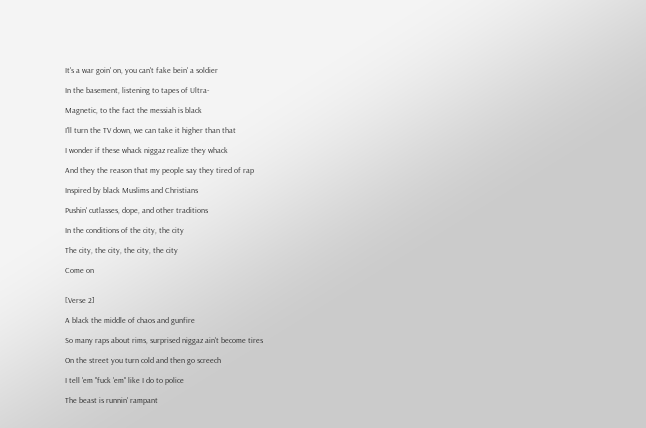It's a war goin' on, you can't fake bein' a soldier

In the basement, listening to tapes of Ultra-

Magnetic, to the fact the messiah is black

I'll turn the TV down, we can take it higher than that

I wonder if these whack niggaz realize they whack

And they the reason that my people say they tired of rap

Inspired by black Muslims and Christians

Pushin' cutlasses, dope, and other traditions

In the conditions of the city, the city

The city, the city, the city, the city

Come on


[Verse 2]

A black the middle of chaos and gunfire

So many raps about rims, surprised niggaz ain't become tires

On the street you turn cold and then go screech

I tell 'em "fuck 'em" like I do to police

The beast is runnin' rampant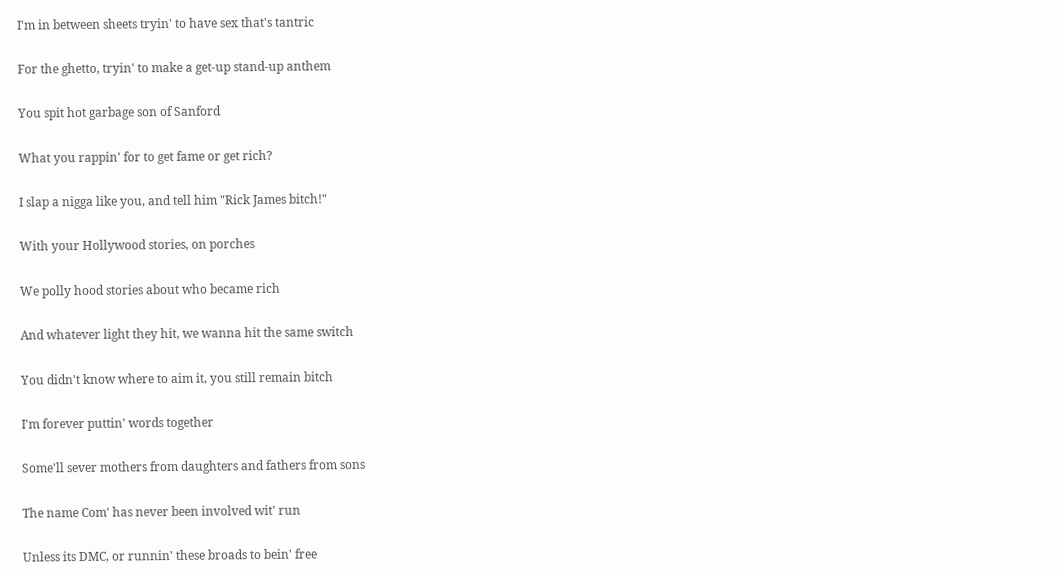I'm in between sheets tryin' to have sex that's tantric

For the ghetto, tryin' to make a get-up stand-up anthem

You spit hot garbage son of Sanford

What you rappin' for to get fame or get rich?

I slap a nigga like you, and tell him "Rick James bitch!"

With your Hollywood stories, on porches

We polly hood stories about who became rich

And whatever light they hit, we wanna hit the same switch

You didn't know where to aim it, you still remain bitch

I'm forever puttin' words together

Some'll sever mothers from daughters and fathers from sons

The name Com' has never been involved wit' run

Unless its DMC, or runnin' these broads to bein' free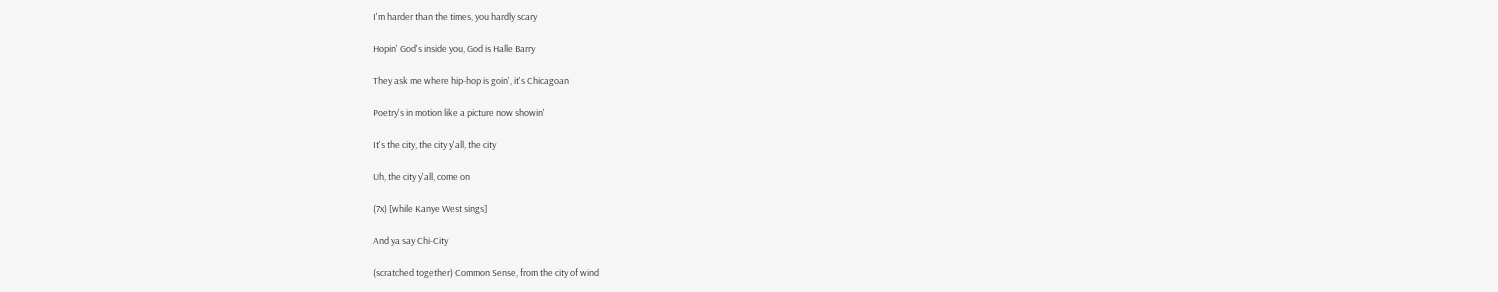I'm harder than the times, you hardly scary

Hopin' God's inside you, God is Halle Barry

They ask me where hip-hop is goin', it's Chicagoan

Poetry's in motion like a picture now showin'

It's the city, the city y'all, the city

Uh, the city y'all, come on

(7x) [while Kanye West sings]

And ya say Chi-City

(scratched together) Common Sense, from the city of wind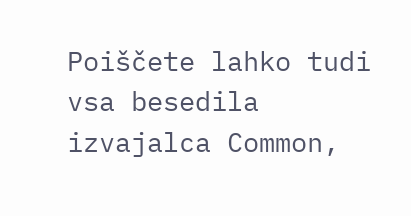Poiščete lahko tudi vsa besedila izvajalca Common,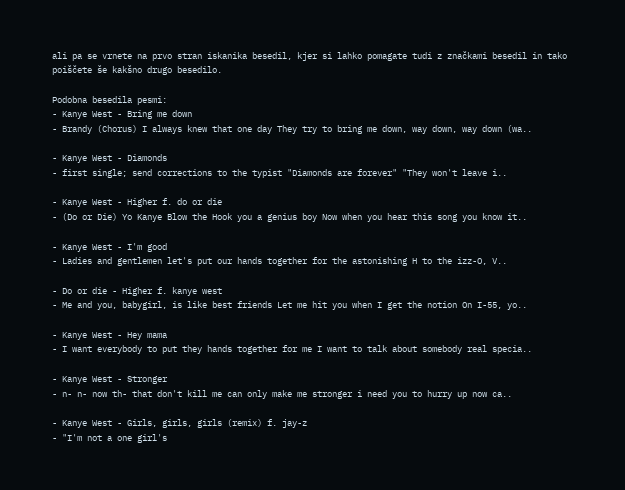ali pa se vrnete na prvo stran iskanika besedil, kjer si lahko pomagate tudi z značkami besedil in tako poiščete še kakšno drugo besedilo.

Podobna besedila pesmi:
- Kanye West - Bring me down
- Brandy (Chorus) I always knew that one day They try to bring me down, way down, way down (wa..

- Kanye West - Diamonds
- first single; send corrections to the typist "Diamonds are forever" "They won't leave i..

- Kanye West - Higher f. do or die
- (Do or Die) Yo Kanye Blow the Hook you a genius boy Now when you hear this song you know it..

- Kanye West - I'm good
- Ladies and gentlemen let's put our hands together for the astonishing H to the izz-O, V..

- Do or die - Higher f. kanye west
- Me and you, babygirl, is like best friends Let me hit you when I get the notion On I-55, yo..

- Kanye West - Hey mama
- I want everybody to put they hands together for me I want to talk about somebody real specia..

- Kanye West - Stronger
- n- n- now th- that don't kill me can only make me stronger i need you to hurry up now ca..

- Kanye West - Girls, girls, girls (remix) f. jay-z
- "I'm not a one girl's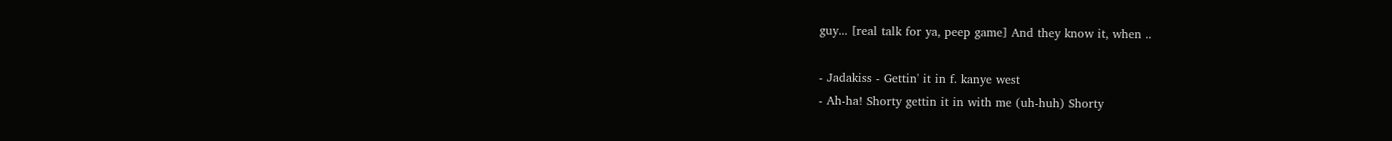guy... [real talk for ya, peep game] And they know it, when ..

- Jadakiss - Gettin' it in f. kanye west
- Ah-ha! Shorty gettin it in with me (uh-huh) Shorty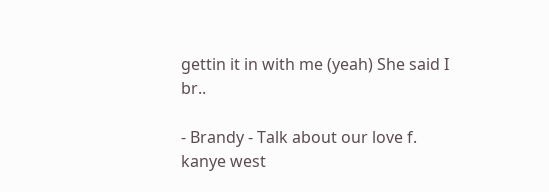gettin it in with me (yeah) She said I br..

- Brandy - Talk about our love f. kanye west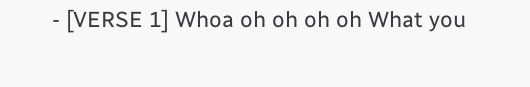- [VERSE 1] Whoa oh oh oh oh What you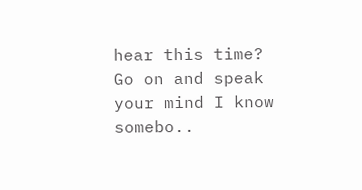hear this time? Go on and speak your mind I know somebo..